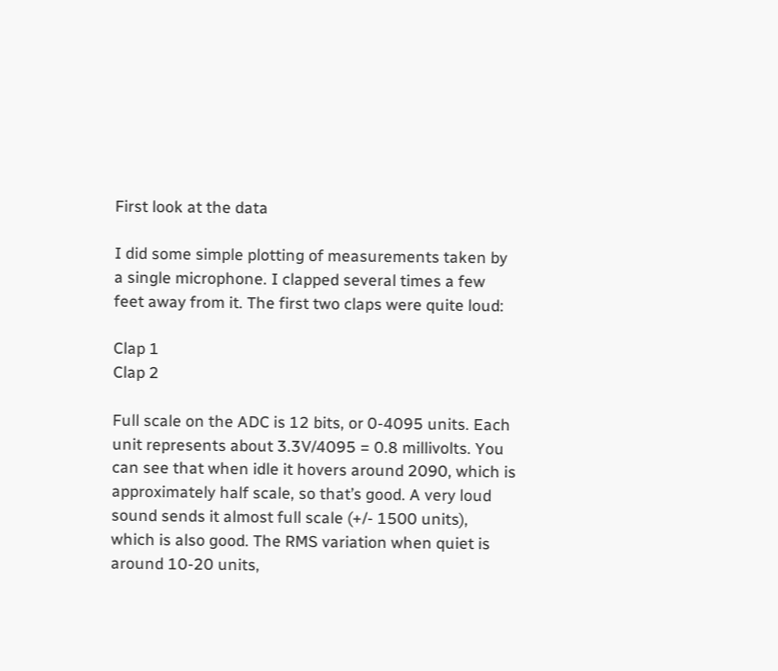First look at the data

I did some simple plotting of measurements taken by a single microphone. I clapped several times a few feet away from it. The first two claps were quite loud:

Clap 1
Clap 2

Full scale on the ADC is 12 bits, or 0-4095 units. Each unit represents about 3.3V/4095 = 0.8 millivolts. You can see that when idle it hovers around 2090, which is approximately half scale, so that’s good. A very loud sound sends it almost full scale (+/- 1500 units), which is also good. The RMS variation when quiet is around 10-20 units,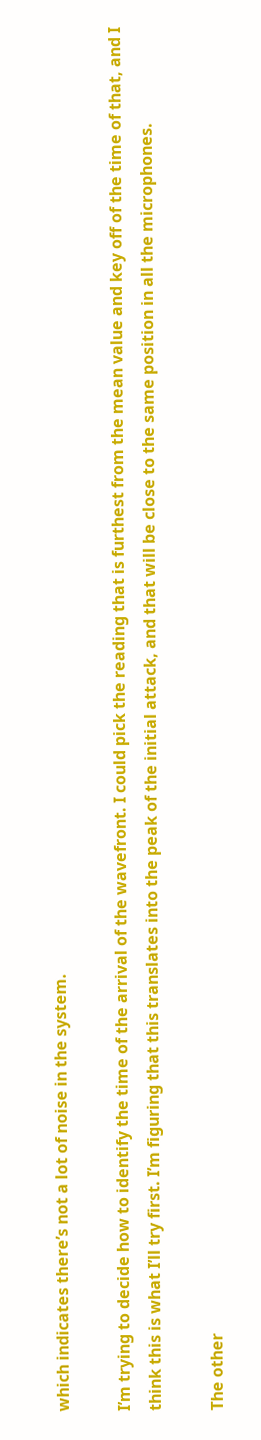which indicates there’s not a lot of noise in the system.

I’m trying to decide how to identify the time of the arrival of the wavefront. I could pick the reading that is furthest from the mean value and key off of the time of that, and I think this is what I’ll try first. I’m figuring that this translates into the peak of the initial attack, and that will be close to the same position in all the microphones.

The other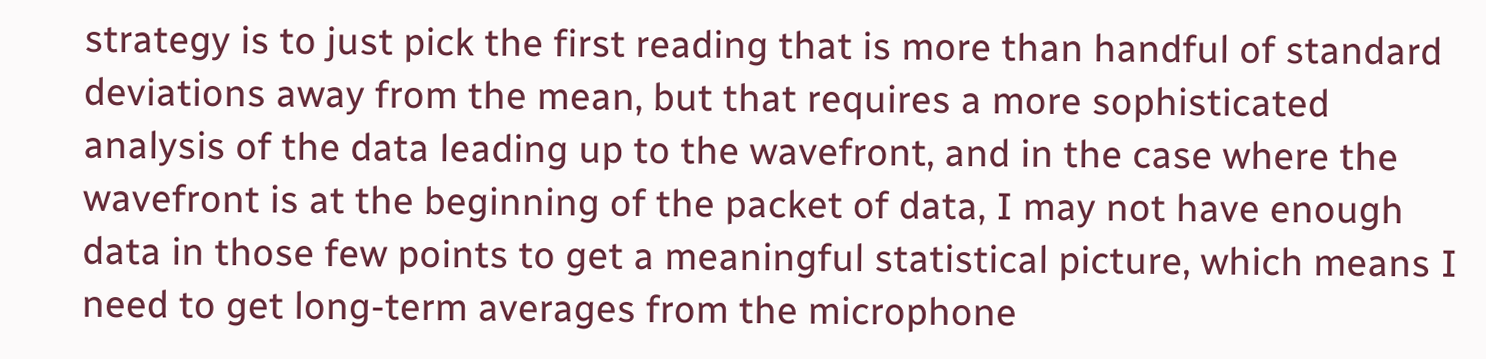strategy is to just pick the first reading that is more than handful of standard deviations away from the mean, but that requires a more sophisticated analysis of the data leading up to the wavefront, and in the case where the wavefront is at the beginning of the packet of data, I may not have enough data in those few points to get a meaningful statistical picture, which means I need to get long-term averages from the microphone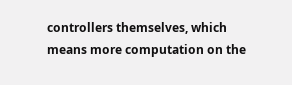controllers themselves, which means more computation on the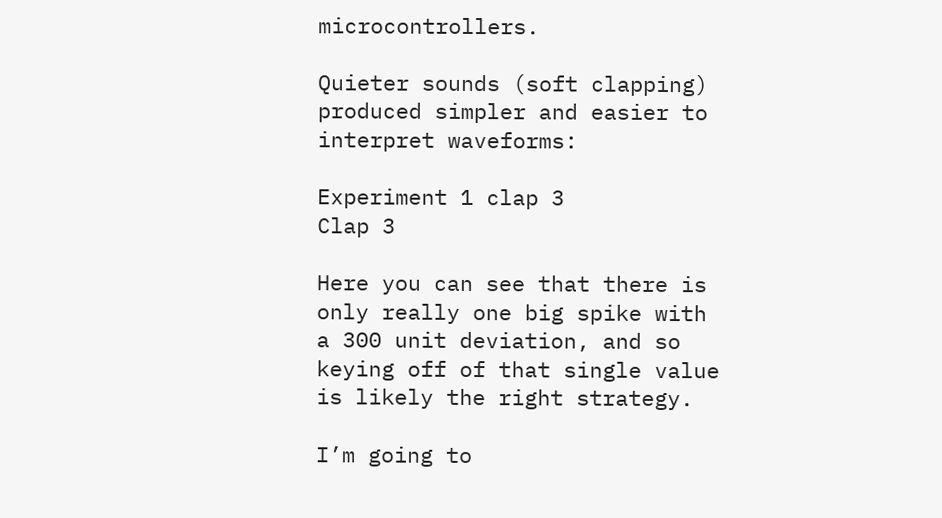microcontrollers.

Quieter sounds (soft clapping) produced simpler and easier to interpret waveforms:

Experiment 1 clap 3
Clap 3

Here you can see that there is only really one big spike with a 300 unit deviation, and so keying off of that single value is likely the right strategy.

I’m going to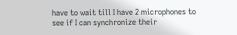have to wait till I have 2 microphones to see if I can synchronize their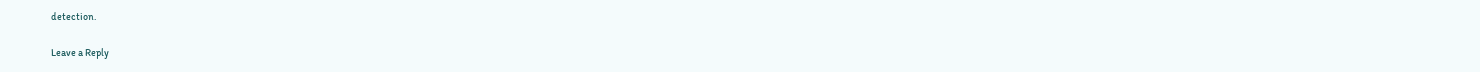detection.

Leave a Reply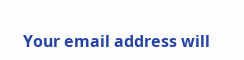Your email address will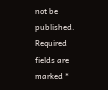not be published. Required fields are marked *